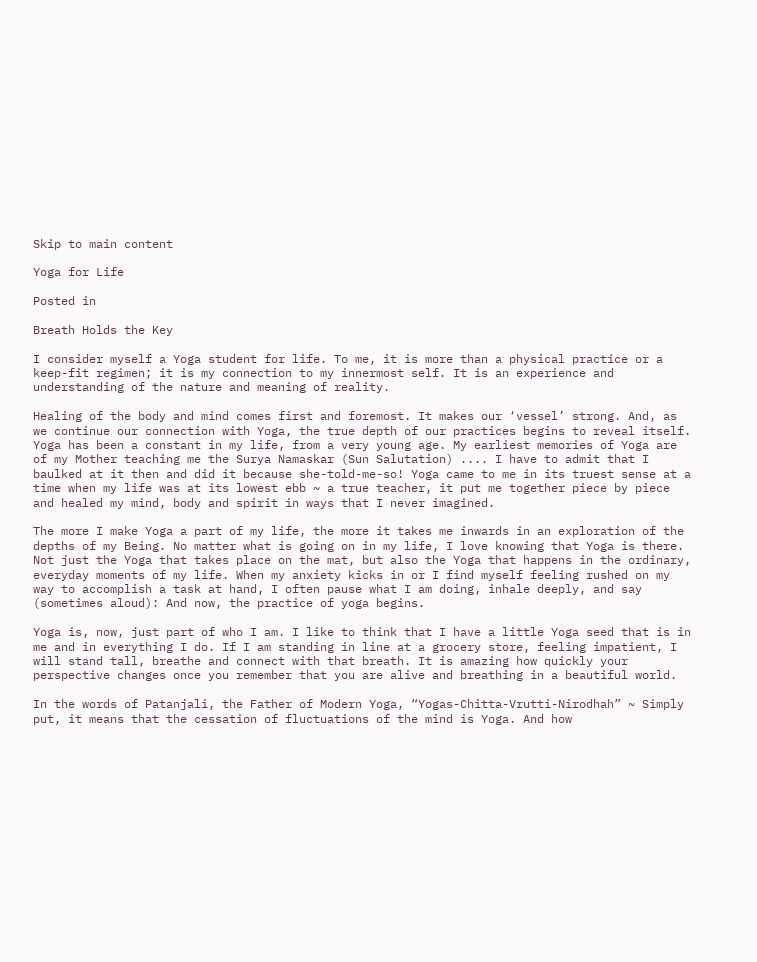Skip to main content

Yoga for Life

Posted in

Breath Holds the Key

I consider myself a Yoga student for life. To me, it is more than a physical practice or a keep-fit regimen; it is my connection to my innermost self. It is an experience and understanding of the nature and meaning of reality.

Healing of the body and mind comes first and foremost. It makes our ‘vessel’ strong. And, as we continue our connection with Yoga, the true depth of our practices begins to reveal itself. Yoga has been a constant in my life, from a very young age. My earliest memories of Yoga are of my Mother teaching me the Surya Namaskar (Sun Salutation) .... I have to admit that I baulked at it then and did it because she-told-me-so! Yoga came to me in its truest sense at a time when my life was at its lowest ebb ~ a true teacher, it put me together piece by piece and healed my mind, body and spirit in ways that I never imagined.

The more I make Yoga a part of my life, the more it takes me inwards in an exploration of the depths of my Being. No matter what is going on in my life, I love knowing that Yoga is there. Not just the Yoga that takes place on the mat, but also the Yoga that happens in the ordinary, everyday moments of my life. When my anxiety kicks in or I find myself feeling rushed on my way to accomplish a task at hand, I often pause what I am doing, inhale deeply, and say (sometimes aloud): And now, the practice of yoga begins.

Yoga is, now, just part of who I am. I like to think that I have a little Yoga seed that is in me and in everything I do. If I am standing in line at a grocery store, feeling impatient, I will stand tall, breathe and connect with that breath. It is amazing how quickly your perspective changes once you remember that you are alive and breathing in a beautiful world.

In the words of Patanjali, the Father of Modern Yoga, “Yogas-Chitta-Vrutti-Nirodhah” ~ Simply put, it means that the cessation of fluctuations of the mind is Yoga. And how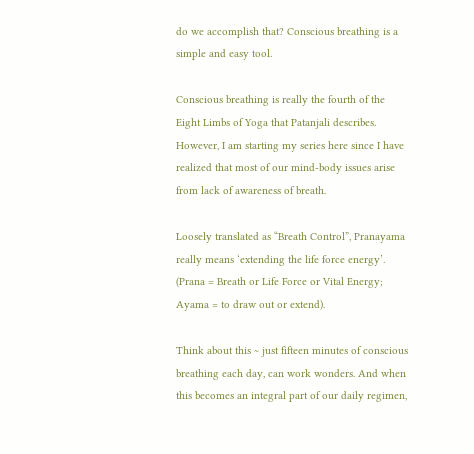do we accomplish that? Conscious breathing is a simple and easy tool.

Conscious breathing is really the fourth of the Eight Limbs of Yoga that Patanjali describes. However, I am starting my series here since I have realized that most of our mind-body issues arise from lack of awareness of breath.

Loosely translated as “Breath Control”, Pranayama really means ‘extending the life force energy’. (Prana = Breath or Life Force or Vital Energy; Ayama = to draw out or extend).

Think about this ~ just fifteen minutes of conscious breathing each day, can work wonders. And when this becomes an integral part of our daily regimen,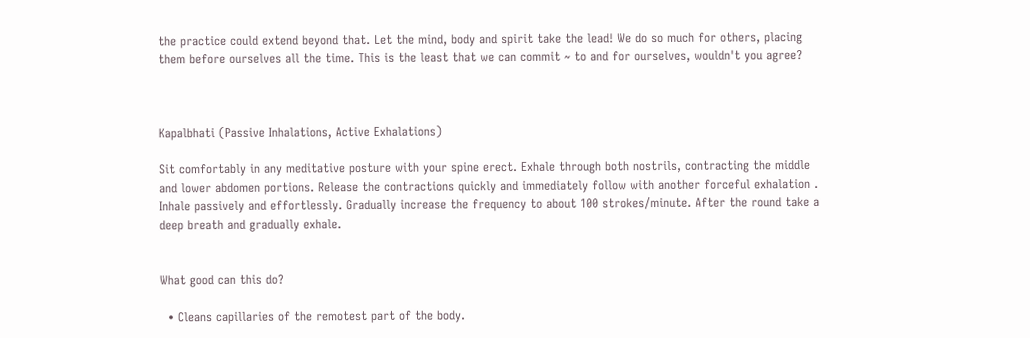the practice could extend beyond that. Let the mind, body and spirit take the lead! We do so much for others, placing them before ourselves all the time. This is the least that we can commit ~ to and for ourselves, wouldn't you agree?



Kapalbhati (Passive Inhalations, Active Exhalations)

Sit comfortably in any meditative posture with your spine erect. Exhale through both nostrils, contracting the middle and lower abdomen portions. Release the contractions quickly and immediately follow with another forceful exhalation . Inhale passively and effortlessly. Gradually increase the frequency to about 100 strokes/minute. After the round take a deep breath and gradually exhale.


What good can this do?

  • Cleans capillaries of the remotest part of the body.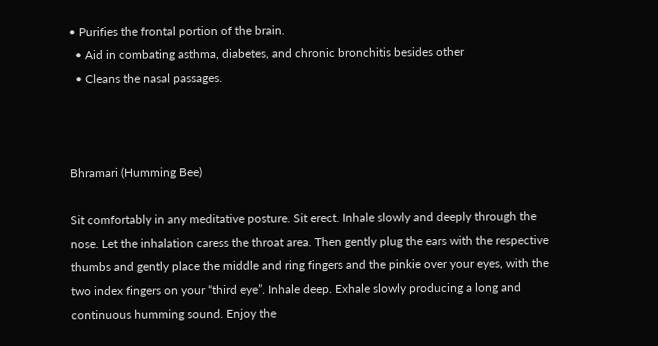• Purifies the frontal portion of the brain.
  • Aid in combating asthma, diabetes, and chronic bronchitis besides other
  • Cleans the nasal passages.



Bhramari (Humming Bee)

Sit comfortably in any meditative posture. Sit erect. Inhale slowly and deeply through the nose. Let the inhalation caress the throat area. Then gently plug the ears with the respective thumbs and gently place the middle and ring fingers and the pinkie over your eyes, with the two index fingers on your “third eye”. Inhale deep. Exhale slowly producing a long and continuous humming sound. Enjoy the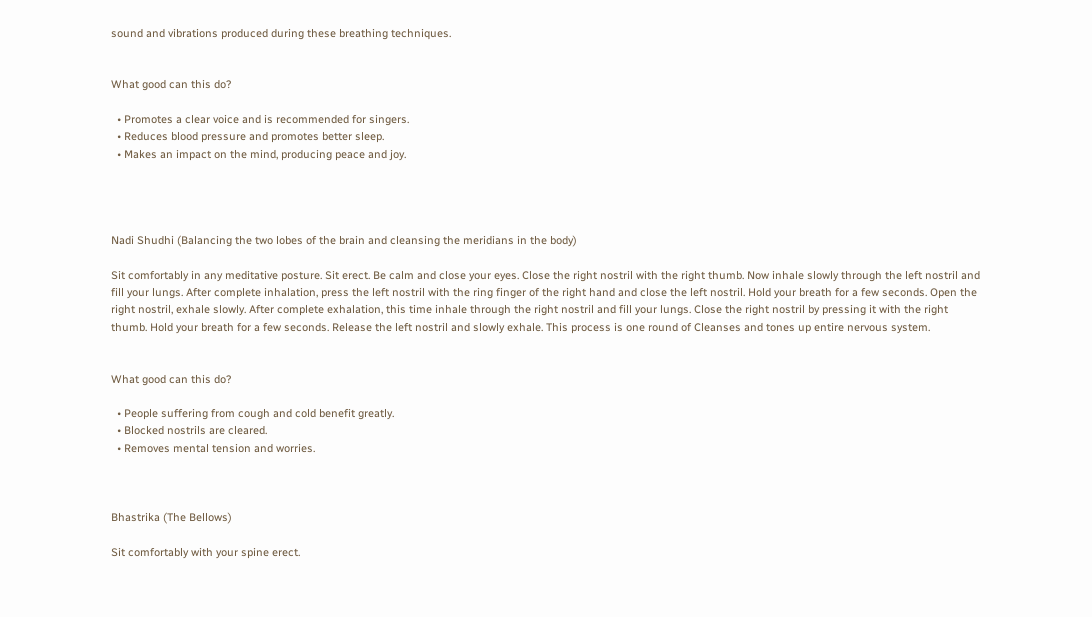sound and vibrations produced during these breathing techniques.


What good can this do?

  • Promotes a clear voice and is recommended for singers.
  • Reduces blood pressure and promotes better sleep.
  • Makes an impact on the mind, producing peace and joy.




Nadi Shudhi (Balancing the two lobes of the brain and cleansing the meridians in the body)

Sit comfortably in any meditative posture. Sit erect. Be calm and close your eyes. Close the right nostril with the right thumb. Now inhale slowly through the left nostril and fill your lungs. After complete inhalation, press the left nostril with the ring finger of the right hand and close the left nostril. Hold your breath for a few seconds. Open the right nostril, exhale slowly. After complete exhalation, this time inhale through the right nostril and fill your lungs. Close the right nostril by pressing it with the right thumb. Hold your breath for a few seconds. Release the left nostril and slowly exhale. This process is one round of Cleanses and tones up entire nervous system.


What good can this do?

  • People suffering from cough and cold benefit greatly.
  • Blocked nostrils are cleared.
  • Removes mental tension and worries.



Bhastrika (The Bellows)

Sit comfortably with your spine erect.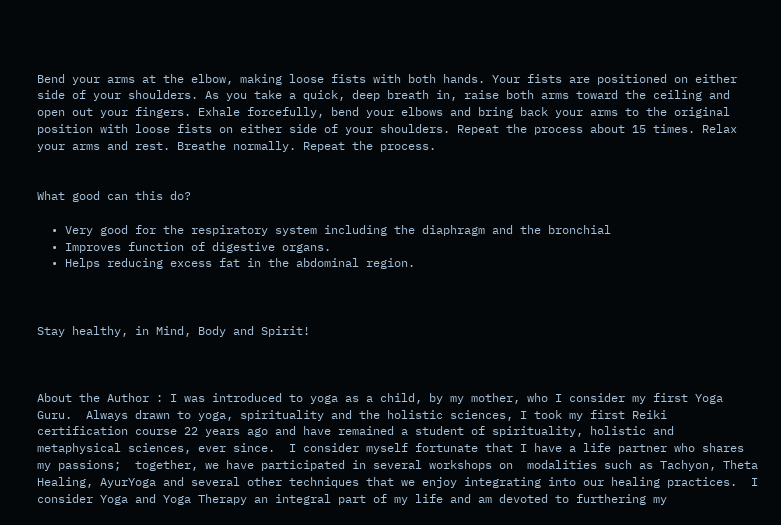Bend your arms at the elbow, making loose fists with both hands. Your fists are positioned on either side of your shoulders. As you take a quick, deep breath in, raise both arms toward the ceiling and open out your fingers. Exhale forcefully, bend your elbows and bring back your arms to the original position with loose fists on either side of your shoulders. Repeat the process about 15 times. Relax your arms and rest. Breathe normally. Repeat the process.


What good can this do?

  • Very good for the respiratory system including the diaphragm and the bronchial
  • Improves function of digestive organs.
  • Helps reducing excess fat in the abdominal region.



Stay healthy, in Mind, Body and Spirit!



About the Author : I was introduced to yoga as a child, by my mother, who I consider my first Yoga Guru.  Always drawn to yoga, spirituality and the holistic sciences, I took my first Reiki certification course 22 years ago and have remained a student of spirituality, holistic and metaphysical sciences, ever since.  I consider myself fortunate that I have a life partner who shares my passions;  together, we have participated in several workshops on  modalities such as Tachyon, Theta Healing, AyurYoga and several other techniques that we enjoy integrating into our healing practices.  I consider Yoga and Yoga Therapy an integral part of my life and am devoted to furthering my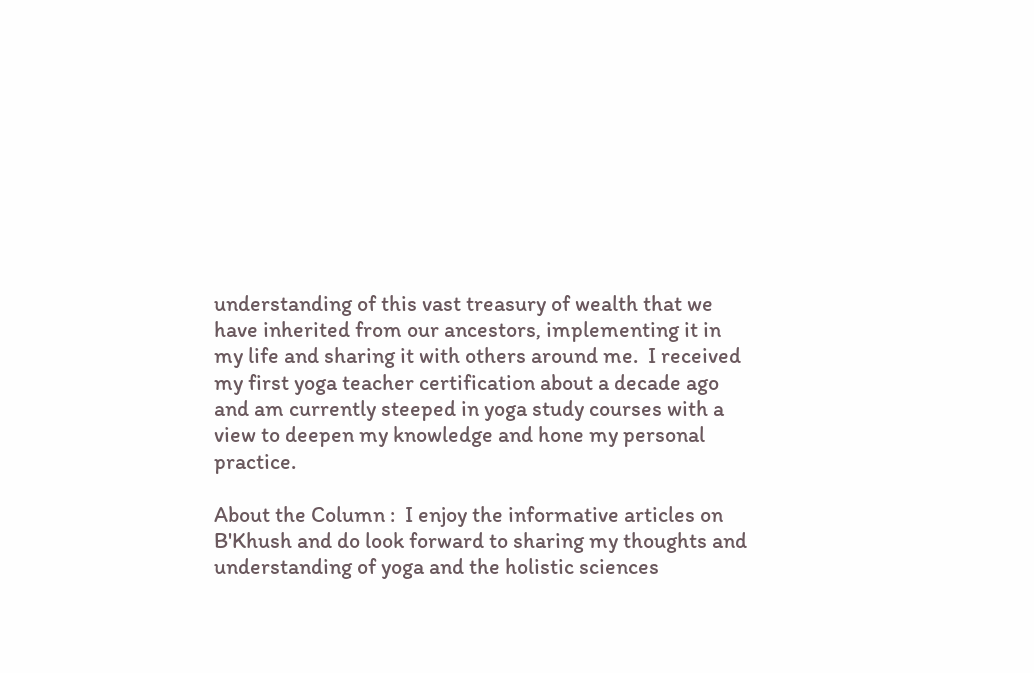understanding of this vast treasury of wealth that we have inherited from our ancestors, implementing it in my life and sharing it with others around me.  I received my first yoga teacher certification about a decade ago and am currently steeped in yoga study courses with a view to deepen my knowledge and hone my personal practice.

About the Column :  I enjoy the informative articles on B'Khush and do look forward to sharing my thoughts and understanding of yoga and the holistic sciences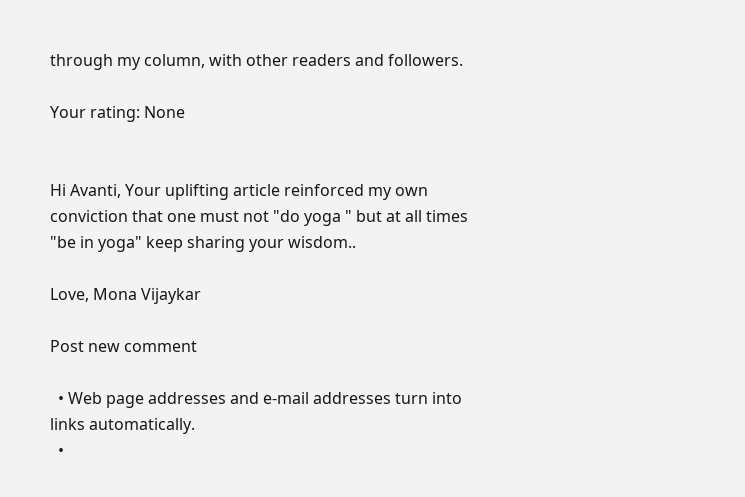through my column, with other readers and followers.

Your rating: None


Hi Avanti, Your uplifting article reinforced my own conviction that one must not "do yoga " but at all times "be in yoga" keep sharing your wisdom..

Love, Mona Vijaykar

Post new comment

  • Web page addresses and e-mail addresses turn into links automatically.
  •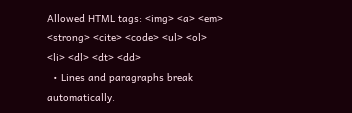Allowed HTML tags: <img> <a> <em> <strong> <cite> <code> <ul> <ol> <li> <dl> <dt> <dd>
  • Lines and paragraphs break automatically.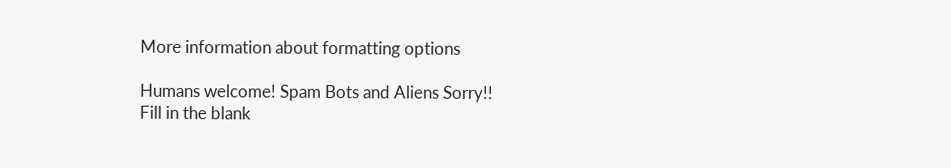More information about formatting options

Humans welcome! Spam Bots and Aliens Sorry!!
Fill in the blank